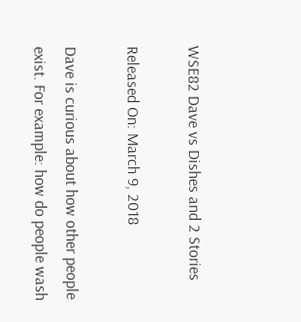WSE82 Dave vs Dishes and 2 Stories

Released On: March 9, 2018

Dave is curious about how other people exist. For example: how do people wash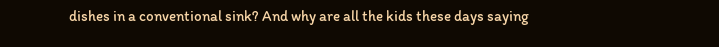dishes in a conventional sink? And why are all the kids these days saying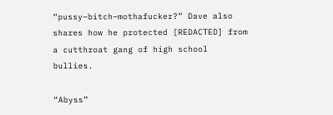“pussy–bitch–mothafucker?” Dave also shares how he protected [REDACTED] from a cutthroat gang of high school bullies.

“Abyss”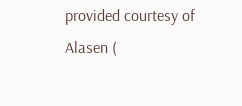provided courtesy of Alasen (